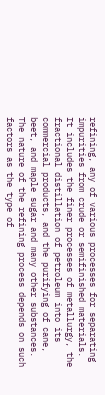refining, any of various processes for separating impurities from crude or semifinished materials. It includes the finer processes of metallurgy, the fractional distillation of petroleum into its commercial products, and the purifying of cane, beet, and maple sugar and many other substances. The nature of the refining process depends on such factors as the type of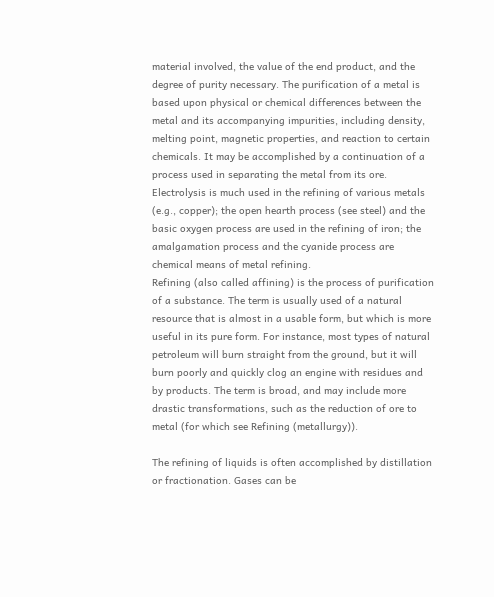material involved, the value of the end product, and the degree of purity necessary. The purification of a metal is based upon physical or chemical differences between the metal and its accompanying impurities, including density, melting point, magnetic properties, and reaction to certain chemicals. It may be accomplished by a continuation of a process used in separating the metal from its ore. Electrolysis is much used in the refining of various metals (e.g., copper); the open hearth process (see steel) and the basic oxygen process are used in the refining of iron; the amalgamation process and the cyanide process are chemical means of metal refining.
Refining (also called affining) is the process of purification of a substance. The term is usually used of a natural resource that is almost in a usable form, but which is more useful in its pure form. For instance, most types of natural petroleum will burn straight from the ground, but it will burn poorly and quickly clog an engine with residues and by products. The term is broad, and may include more drastic transformations, such as the reduction of ore to metal (for which see Refining (metallurgy)).

The refining of liquids is often accomplished by distillation or fractionation. Gases can be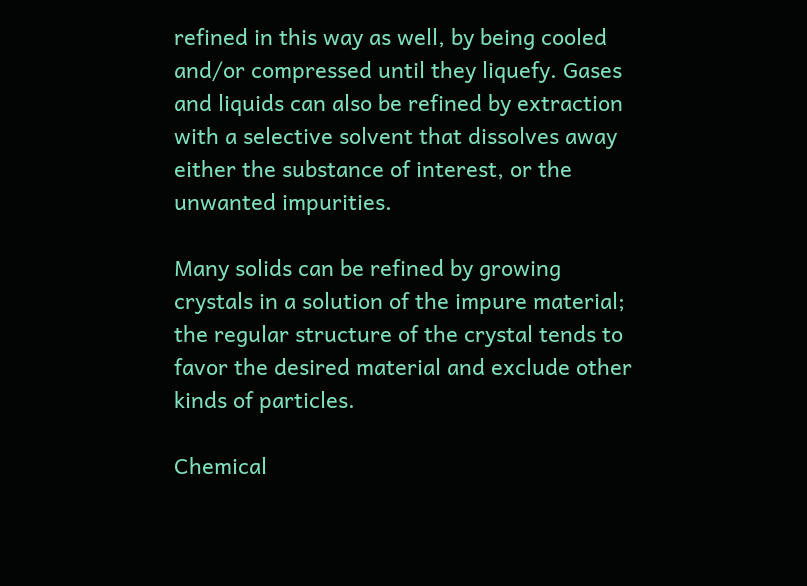refined in this way as well, by being cooled and/or compressed until they liquefy. Gases and liquids can also be refined by extraction with a selective solvent that dissolves away either the substance of interest, or the unwanted impurities.

Many solids can be refined by growing crystals in a solution of the impure material; the regular structure of the crystal tends to favor the desired material and exclude other kinds of particles.

Chemical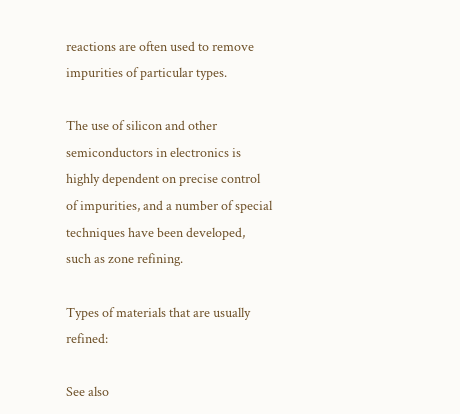reactions are often used to remove impurities of particular types.

The use of silicon and other semiconductors in electronics is highly dependent on precise control of impurities, and a number of special techniques have been developed, such as zone refining.

Types of materials that are usually refined:

See also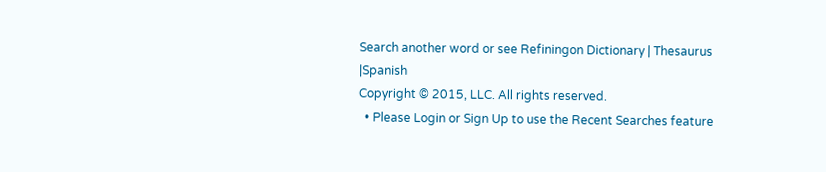Search another word or see Refiningon Dictionary | Thesaurus |Spanish
Copyright © 2015, LLC. All rights reserved.
  • Please Login or Sign Up to use the Recent Searches feature